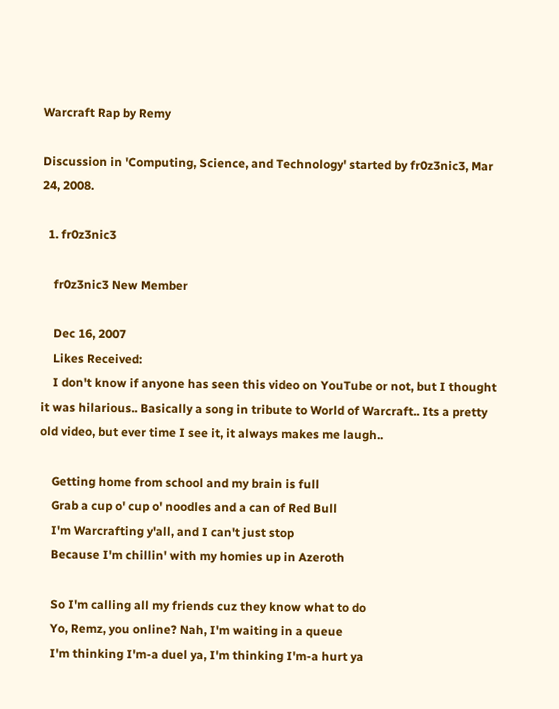Warcraft Rap by Remy

Discussion in 'Computing, Science, and Technology' started by fr0z3nic3, Mar 24, 2008.

  1. fr0z3nic3

    fr0z3nic3 New Member

    Dec 16, 2007
    Likes Received:
    I don't know if anyone has seen this video on YouTube or not, but I thought it was hilarious.. Basically a song in tribute to World of Warcraft.. Its a pretty old video, but ever time I see it, it always makes me laugh..

    Getting home from school and my brain is full
    Grab a cup o' cup o' noodles and a can of Red Bull
    I'm Warcrafting y'all, and I can't just stop
    Because I'm chillin' with my homies up in Azeroth

    So I'm calling all my friends cuz they know what to do
    Yo, Remz, you online? Nah, I'm waiting in a queue
    I'm thinking I'm-a duel ya, I'm thinking I'm-a hurt ya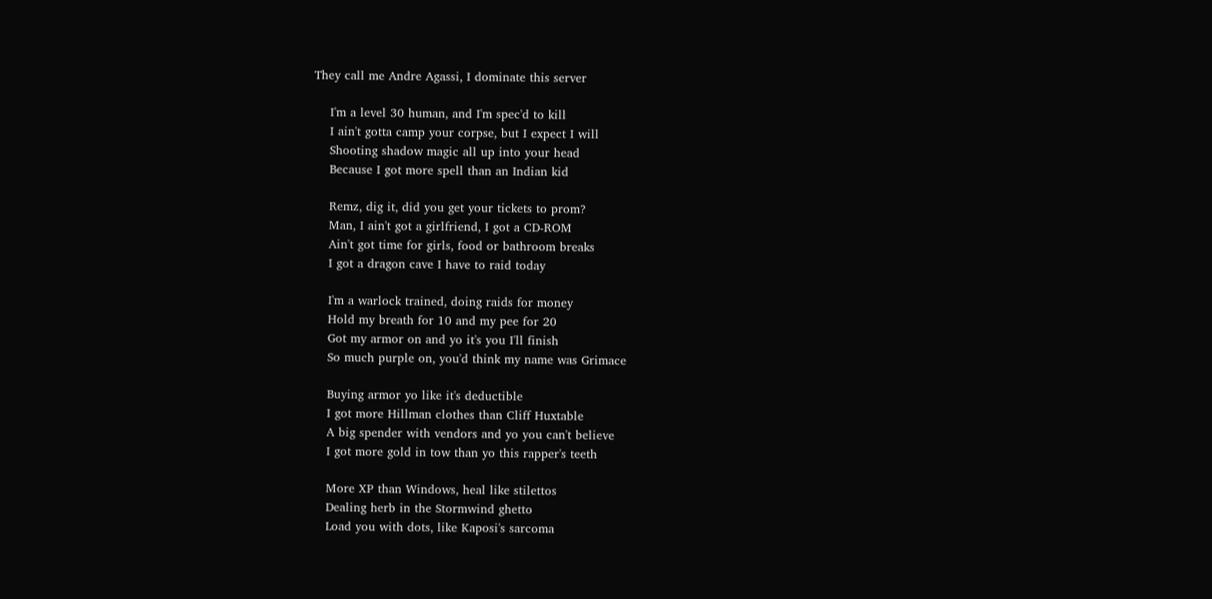They call me Andre Agassi, I dominate this server

    I'm a level 30 human, and I'm spec'd to kill
    I ain't gotta camp your corpse, but I expect I will
    Shooting shadow magic all up into your head
    Because I got more spell than an Indian kid

    Remz, dig it, did you get your tickets to prom?
    Man, I ain't got a girlfriend, I got a CD-ROM
    Ain't got time for girls, food or bathroom breaks
    I got a dragon cave I have to raid today

    I'm a warlock trained, doing raids for money
    Hold my breath for 10 and my pee for 20
    Got my armor on and yo it's you I'll finish
    So much purple on, you'd think my name was Grimace

    Buying armor yo like it's deductible
    I got more Hillman clothes than Cliff Huxtable
    A big spender with vendors and yo you can't believe
    I got more gold in tow than yo this rapper's teeth

    More XP than Windows, heal like stilettos
    Dealing herb in the Stormwind ghetto
    Load you with dots, like Kaposi's sarcoma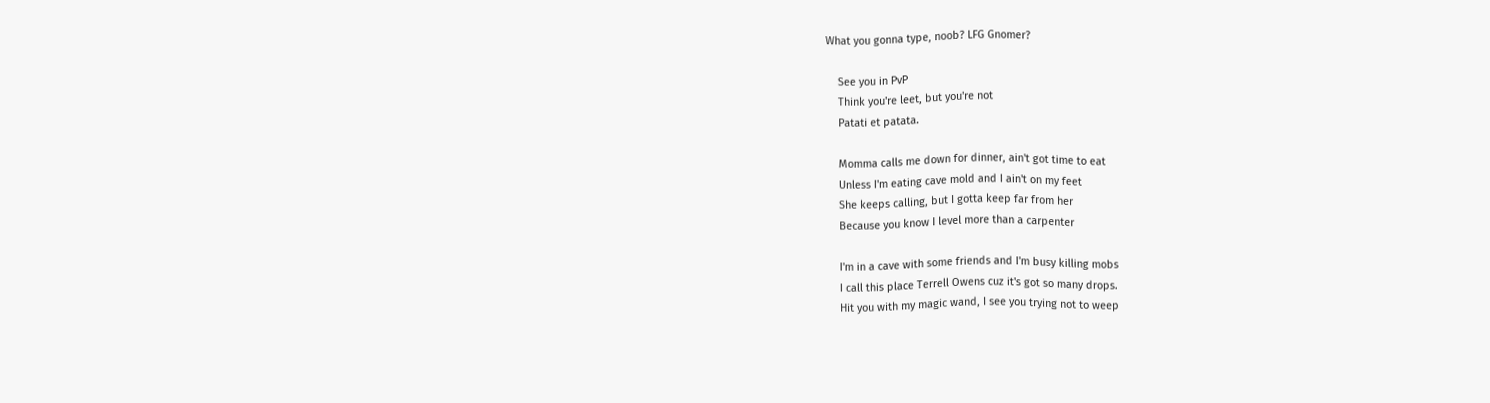What you gonna type, noob? LFG Gnomer?

    See you in PvP
    Think you're leet, but you're not
    Patati et patata.

    Momma calls me down for dinner, ain't got time to eat
    Unless I'm eating cave mold and I ain't on my feet
    She keeps calling, but I gotta keep far from her
    Because you know I level more than a carpenter

    I'm in a cave with some friends and I'm busy killing mobs
    I call this place Terrell Owens cuz it's got so many drops.
    Hit you with my magic wand, I see you trying not to weep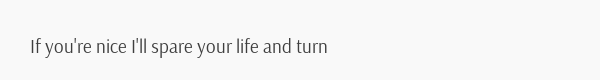If you're nice I'll spare your life and turn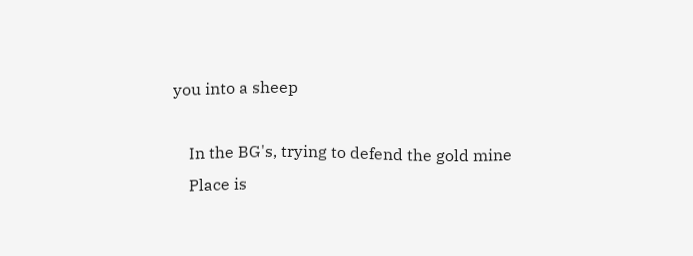you into a sheep

    In the BG's, trying to defend the gold mine
    Place is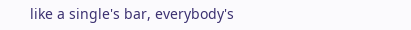like a single's bar, everybody's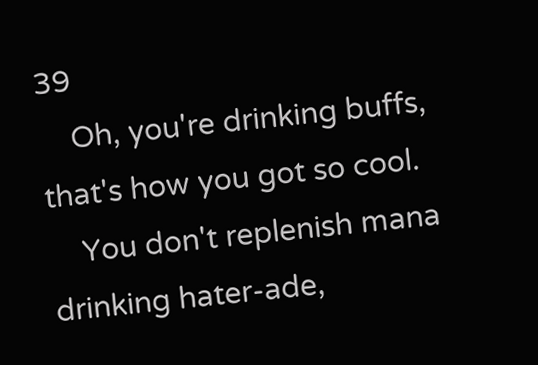39
    Oh, you're drinking buffs, that's how you got so cool.
    You don't replenish mana drinking hater-ade,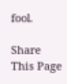fool.

Share This Page